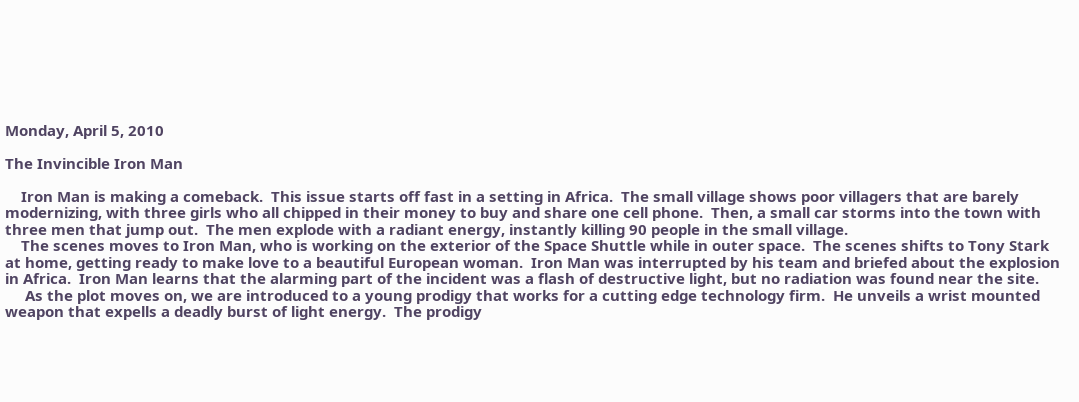Monday, April 5, 2010

The Invincible Iron Man

    Iron Man is making a comeback.  This issue starts off fast in a setting in Africa.  The small village shows poor villagers that are barely modernizing, with three girls who all chipped in their money to buy and share one cell phone.  Then, a small car storms into the town with three men that jump out.  The men explode with a radiant energy, instantly killing 90 people in the small village.
    The scenes moves to Iron Man, who is working on the exterior of the Space Shuttle while in outer space.  The scenes shifts to Tony Stark at home, getting ready to make love to a beautiful European woman.  Iron Man was interrupted by his team and briefed about the explosion in Africa.  Iron Man learns that the alarming part of the incident was a flash of destructive light, but no radiation was found near the site.
     As the plot moves on, we are introduced to a young prodigy that works for a cutting edge technology firm.  He unveils a wrist mounted weapon that expells a deadly burst of light energy.  The prodigy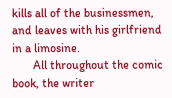kills all of the businessmen, and leaves with his girlfriend in a limosine.
       All throughout the comic book, the writer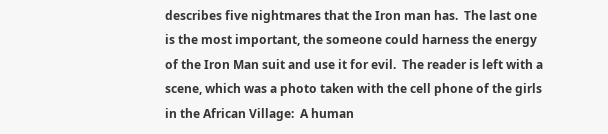describes five nightmares that the Iron man has.  The last one is the most important, the someone could harness the energy of the Iron Man suit and use it for evil.  The reader is left with a scene, which was a photo taken with the cell phone of the girls in the African Village:  A human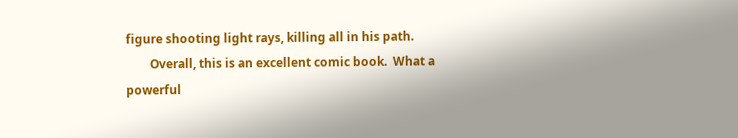figure shooting light rays, killing all in his path.
        Overall, this is an excellent comic book.  What a powerful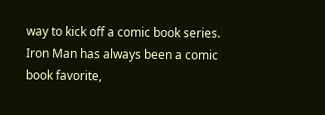way to kick off a comic book series.  Iron Man has always been a comic book favorite,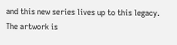and this new series lives up to this legacy.  The artwork is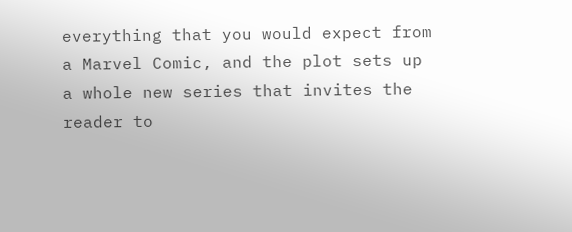everything that you would expect from a Marvel Comic, and the plot sets up a whole new series that invites the reader to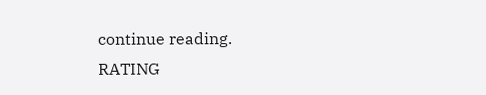continue reading.
RATING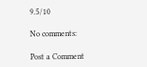9.5/10

No comments:

Post a Comment